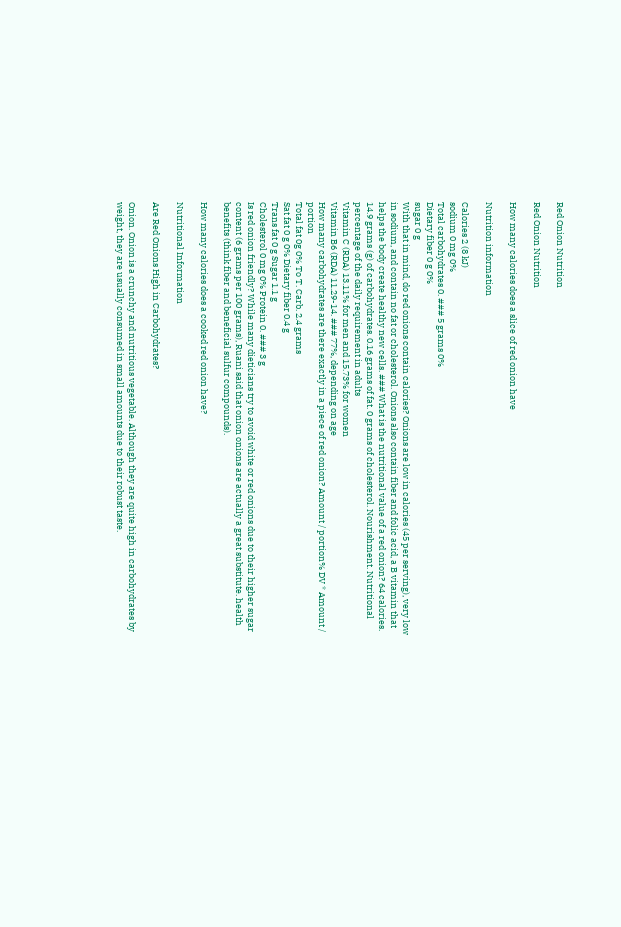Red Onion Nutrition

Red Onion Nutrition

How many calories does a slice of red onion have

Nutrition information

Calories 2 (8 kJ)
sodium 0 mg 0%
Total carbohydrates 0. ### 5 grams 0%
Dietary fiber 0 g 0%
sugar 0 g
With that in mind, do red onions contain calories? Onions are low in calories (45 per serving), very low in sodium, and contain no fat or cholesterol. Onions also contain fiber and folic acid, a B vitamin that helps the body create healthy new cells. ### What is the nutritional value of a red onion? 64 calories. 14.9 grams (g) of carbohydrates. 0.16 grams of fat. 0 grams of cholesterol. Nourishment. Nutritional percentage of the daily requirement in adults
Vitamin C (RDA) 13.11% for men and 15.73% for women
Vitamin B6 (RDA) 11.29-14. ### 77%, depending on age
How many carbohydrates are there exactly in a piece of red onion? Amount / portion% DV * Amount / portion
Total fat 0g 0% To T. Carb. 2.4 grams
Sat fat 0 g 0% Dietary fiber 0.4 g
Trans fat 0 g Sugar 1.1 g
Cholesterol 0 mg 0% Protein 0. ### 3 g
Is red onion friendly? While many dieticians try to avoid white or red onions due to their higher sugar content (6 grams per 100 grams), Ruani said that onion onions are actually a great substitute. health benefits (think fiber and beneficial sulfur compounds).

How many calories does a cooked red onion have?

Nutritional Information

Are Red Onions High in Carbohydrates?

Onion. Onion is a crunchy and nutritious vegetable. Although they are quite high in carbohydrates by weight, they are usually consumed in small amounts due to their robust taste.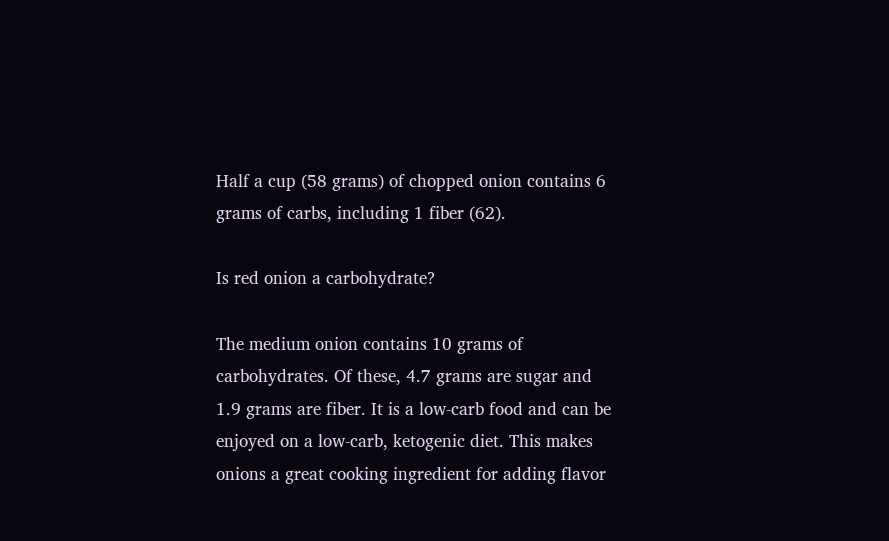Half a cup (58 grams) of chopped onion contains 6 grams of carbs, including 1 fiber (62).

Is red onion a carbohydrate?

The medium onion contains 10 grams of carbohydrates. Of these, 4.7 grams are sugar and 1.9 grams are fiber. It is a low-carb food and can be enjoyed on a low-carb, ketogenic diet. This makes onions a great cooking ingredient for adding flavor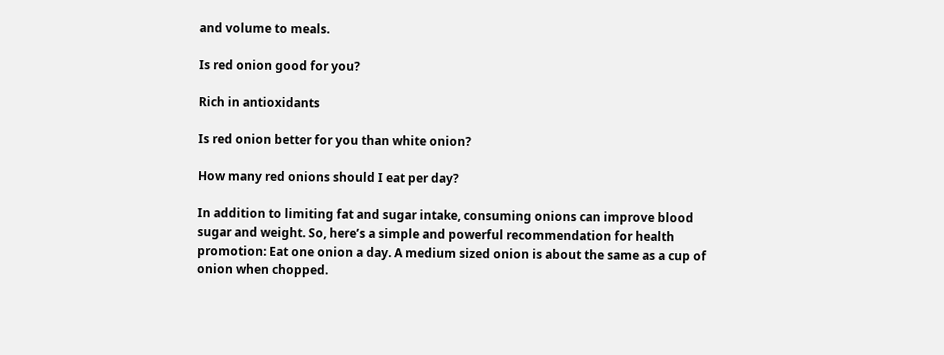and volume to meals.

Is red onion good for you?

Rich in antioxidants

Is red onion better for you than white onion?

How many red onions should I eat per day?

In addition to limiting fat and sugar intake, consuming onions can improve blood sugar and weight. So, here’s a simple and powerful recommendation for health promotion: Eat one onion a day. A medium sized onion is about the same as a cup of onion when chopped.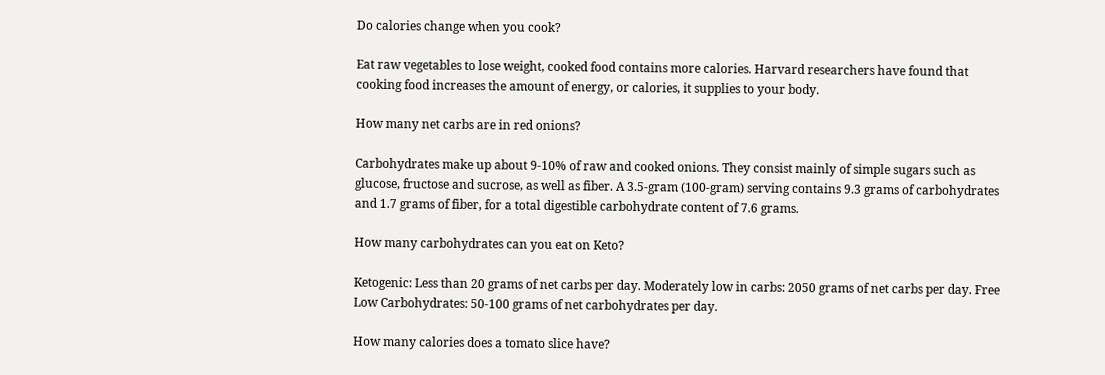Do calories change when you cook?

Eat raw vegetables to lose weight, cooked food contains more calories. Harvard researchers have found that cooking food increases the amount of energy, or calories, it supplies to your body.

How many net carbs are in red onions?

Carbohydrates make up about 9-10% of raw and cooked onions. They consist mainly of simple sugars such as glucose, fructose and sucrose, as well as fiber. A 3.5-gram (100-gram) serving contains 9.3 grams of carbohydrates and 1.7 grams of fiber, for a total digestible carbohydrate content of 7.6 grams.

How many carbohydrates can you eat on Keto?

Ketogenic: Less than 20 grams of net carbs per day. Moderately low in carbs: 2050 grams of net carbs per day. Free Low Carbohydrates: 50-100 grams of net carbohydrates per day.

How many calories does a tomato slice have?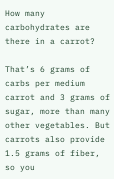How many carbohydrates are there in a carrot?

That’s 6 grams of carbs per medium carrot and 3 grams of sugar, more than many other vegetables. But carrots also provide 1.5 grams of fiber, so you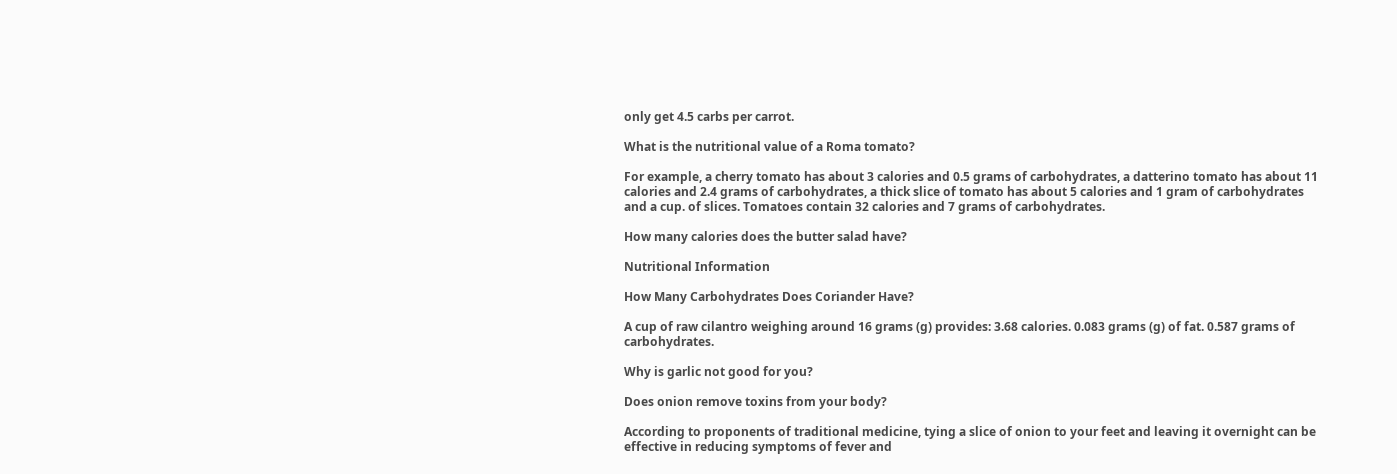only get 4.5 carbs per carrot.

What is the nutritional value of a Roma tomato?

For example, a cherry tomato has about 3 calories and 0.5 grams of carbohydrates, a datterino tomato has about 11 calories and 2.4 grams of carbohydrates, a thick slice of tomato has about 5 calories and 1 gram of carbohydrates and a cup. of slices. Tomatoes contain 32 calories and 7 grams of carbohydrates.

How many calories does the butter salad have?

Nutritional Information

How Many Carbohydrates Does Coriander Have?

A cup of raw cilantro weighing around 16 grams (g) provides: 3.68 calories. 0.083 grams (g) of fat. 0.587 grams of carbohydrates.

Why is garlic not good for you?

Does onion remove toxins from your body?

According to proponents of traditional medicine, tying a slice of onion to your feet and leaving it overnight can be effective in reducing symptoms of fever and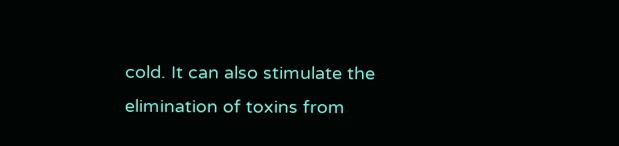cold. It can also stimulate the elimination of toxins from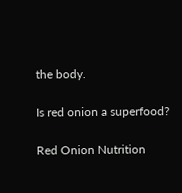the body.

Is red onion a superfood?

Red Onion Nutrition